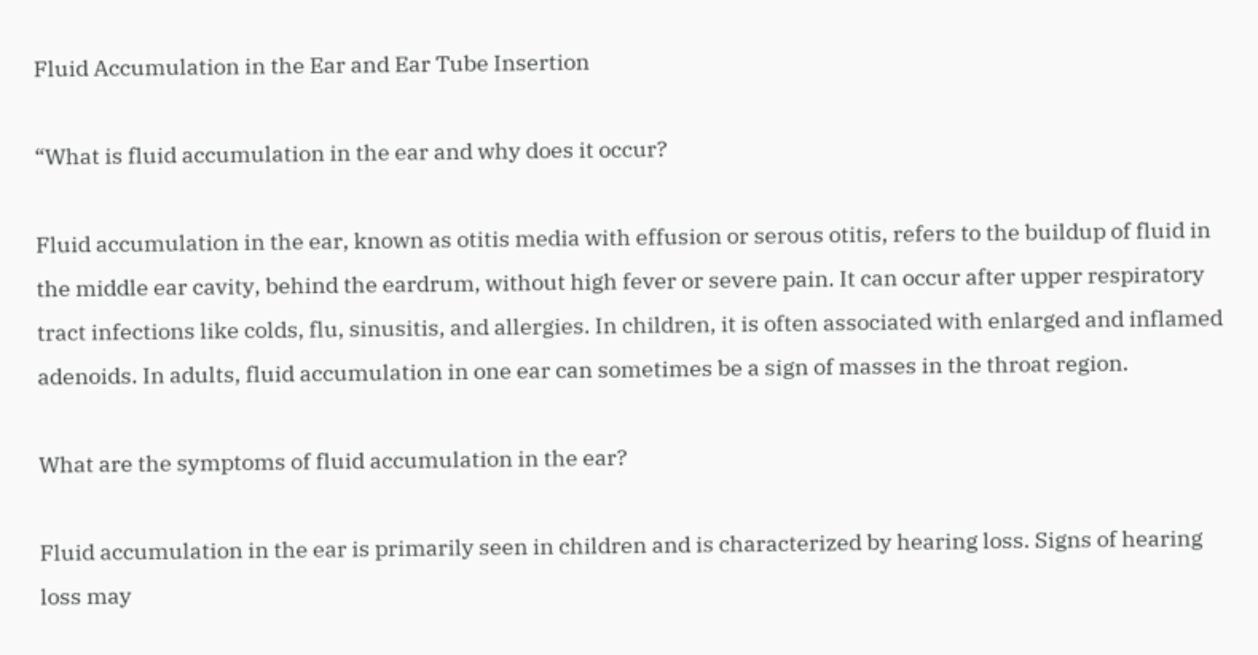Fluid Accumulation in the Ear and Ear Tube Insertion

“What is fluid accumulation in the ear and why does it occur?

Fluid accumulation in the ear, known as otitis media with effusion or serous otitis, refers to the buildup of fluid in the middle ear cavity, behind the eardrum, without high fever or severe pain. It can occur after upper respiratory tract infections like colds, flu, sinusitis, and allergies. In children, it is often associated with enlarged and inflamed adenoids. In adults, fluid accumulation in one ear can sometimes be a sign of masses in the throat region.

What are the symptoms of fluid accumulation in the ear?

Fluid accumulation in the ear is primarily seen in children and is characterized by hearing loss. Signs of hearing loss may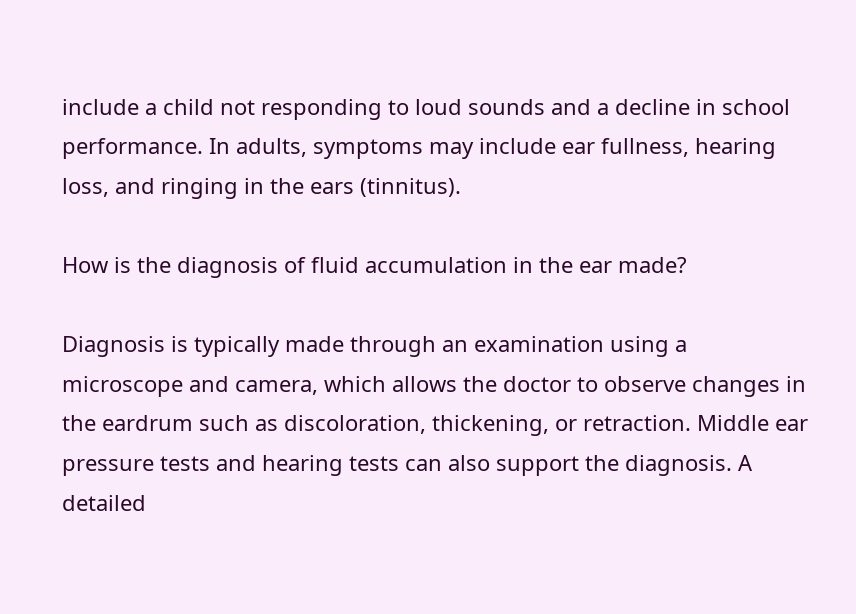include a child not responding to loud sounds and a decline in school performance. In adults, symptoms may include ear fullness, hearing loss, and ringing in the ears (tinnitus).

How is the diagnosis of fluid accumulation in the ear made?

Diagnosis is typically made through an examination using a microscope and camera, which allows the doctor to observe changes in the eardrum such as discoloration, thickening, or retraction. Middle ear pressure tests and hearing tests can also support the diagnosis. A detailed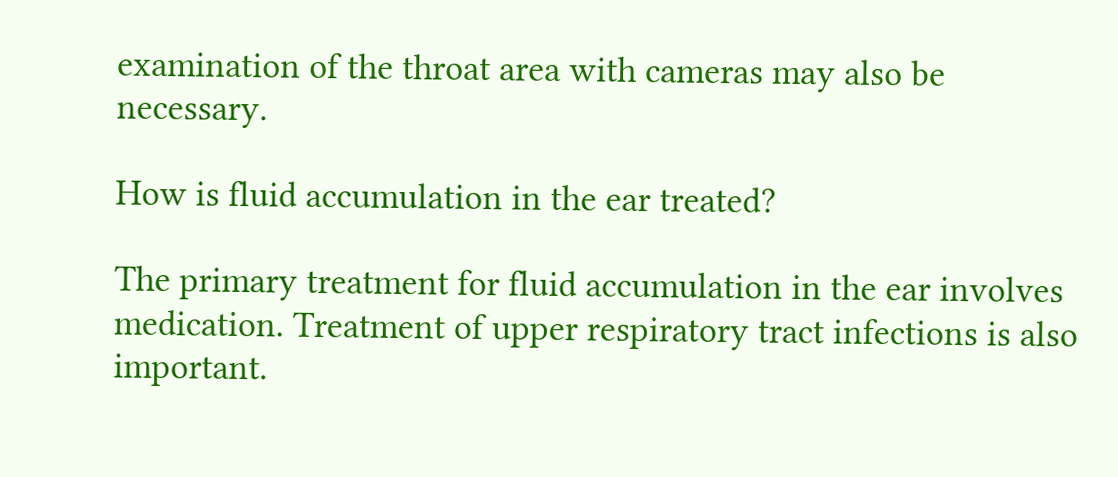examination of the throat area with cameras may also be necessary.

How is fluid accumulation in the ear treated?

The primary treatment for fluid accumulation in the ear involves medication. Treatment of upper respiratory tract infections is also important.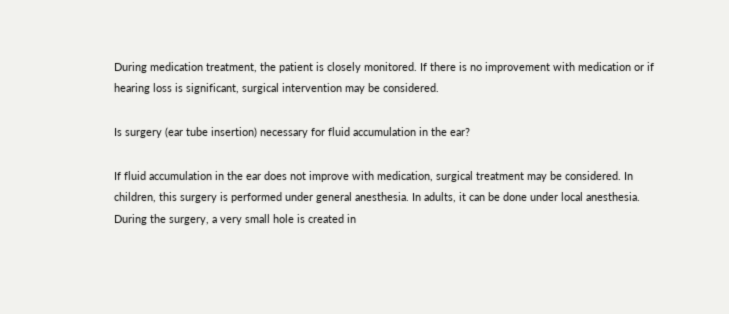During medication treatment, the patient is closely monitored. If there is no improvement with medication or if hearing loss is significant, surgical intervention may be considered.

Is surgery (ear tube insertion) necessary for fluid accumulation in the ear?

If fluid accumulation in the ear does not improve with medication, surgical treatment may be considered. In children, this surgery is performed under general anesthesia. In adults, it can be done under local anesthesia. During the surgery, a very small hole is created in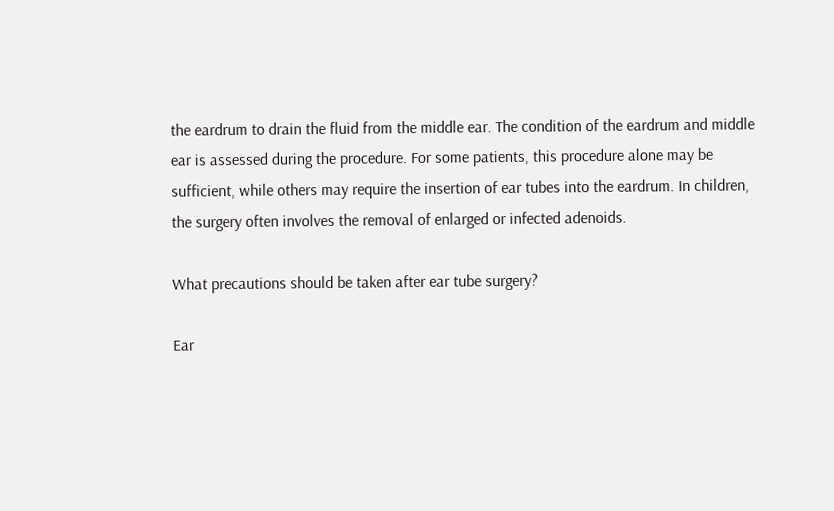the eardrum to drain the fluid from the middle ear. The condition of the eardrum and middle ear is assessed during the procedure. For some patients, this procedure alone may be sufficient, while others may require the insertion of ear tubes into the eardrum. In children, the surgery often involves the removal of enlarged or infected adenoids.

What precautions should be taken after ear tube surgery?

Ear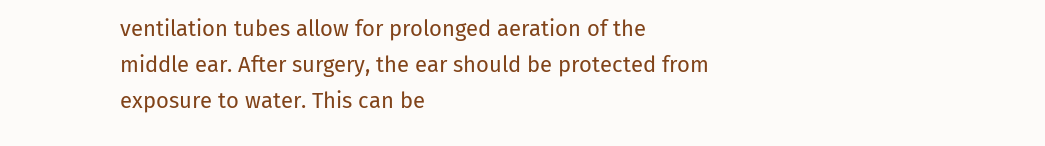ventilation tubes allow for prolonged aeration of the middle ear. After surgery, the ear should be protected from exposure to water. This can be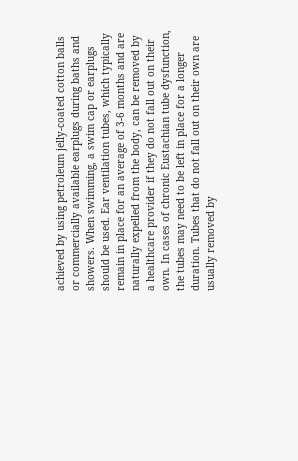achieved by using petroleum jelly-coated cotton balls or commercially available earplugs during baths and showers. When swimming, a swim cap or earplugs should be used. Ear ventilation tubes, which typically remain in place for an average of 3-6 months and are naturally expelled from the body, can be removed by a healthcare provider if they do not fall out on their own. In cases of chronic Eustachian tube dysfunction, the tubes may need to be left in place for a longer duration. Tubes that do not fall out on their own are usually removed by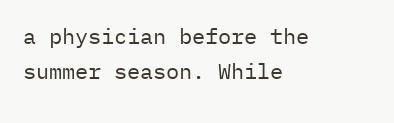a physician before the summer season. While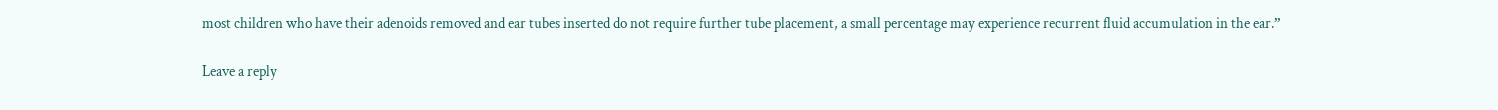most children who have their adenoids removed and ear tubes inserted do not require further tube placement, a small percentage may experience recurrent fluid accumulation in the ear.”

Leave a reply